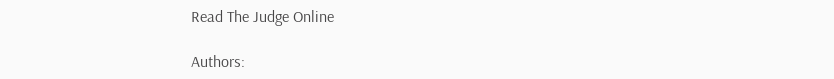Read The Judge Online

Authors: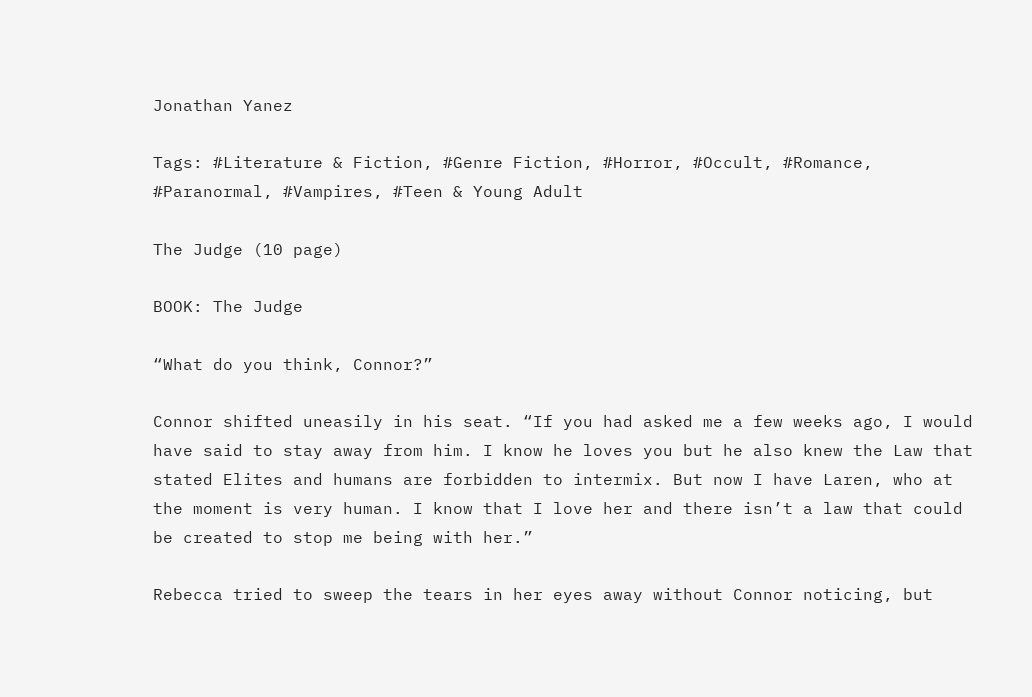Jonathan Yanez

Tags: #Literature & Fiction, #Genre Fiction, #Horror, #Occult, #Romance, #Paranormal, #Vampires, #Teen & Young Adult

The Judge (10 page)

BOOK: The Judge

“What do you think, Connor?”

Connor shifted uneasily in his seat. “If you had asked me a few weeks ago, I would have said to stay away from him. I know he loves you but he also knew the Law that stated Elites and humans are forbidden to intermix. But now I have Laren, who at the moment is very human. I know that I love her and there isn’t a law that could be created to stop me being with her.”

Rebecca tried to sweep the tears in her eyes away without Connor noticing, but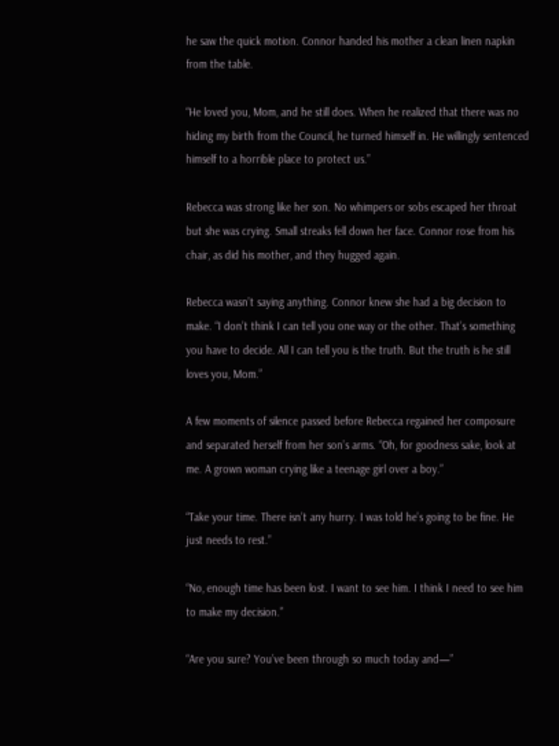he saw the quick motion. Connor handed his mother a clean linen napkin from the table.

“He loved you, Mom, and he still does. When he realized that there was no hiding my birth from the Council, he turned himself in. He willingly sentenced himself to a horrible place to protect us.”

Rebecca was strong like her son. No whimpers or sobs escaped her throat but she was crying. Small streaks fell down her face. Connor rose from his chair, as did his mother, and they hugged again.

Rebecca wasn’t saying anything. Connor knew she had a big decision to make. “I don’t think I can tell you one way or the other. That’s something you have to decide. All I can tell you is the truth. But the truth is he still loves you, Mom.”

A few moments of silence passed before Rebecca regained her composure and separated herself from her son’s arms. “Oh, for goodness sake, look at me. A grown woman crying like a teenage girl over a boy.”

“Take your time. There isn’t any hurry. I was told he’s going to be fine. He just needs to rest.”

“No, enough time has been lost. I want to see him. I think I need to see him to make my decision.”

“Are you sure? You’ve been through so much today and—”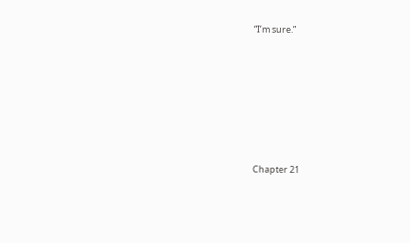“I’m sure.”










Chapter 21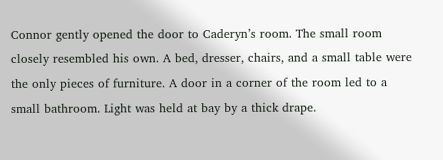Connor gently opened the door to Caderyn’s room. The small room closely resembled his own. A bed, dresser, chairs, and a small table were the only pieces of furniture. A door in a corner of the room led to a small bathroom. Light was held at bay by a thick drape.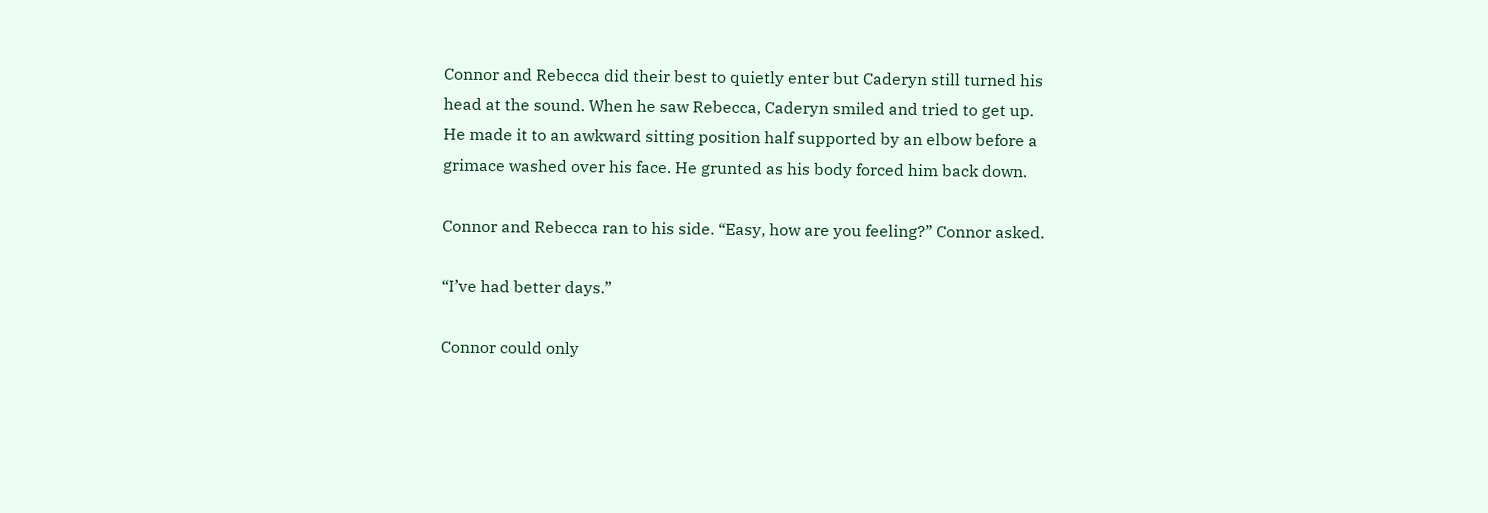Connor and Rebecca did their best to quietly enter but Caderyn still turned his head at the sound. When he saw Rebecca, Caderyn smiled and tried to get up. He made it to an awkward sitting position half supported by an elbow before a grimace washed over his face. He grunted as his body forced him back down.

Connor and Rebecca ran to his side. “Easy, how are you feeling?” Connor asked.

“I’ve had better days.”

Connor could only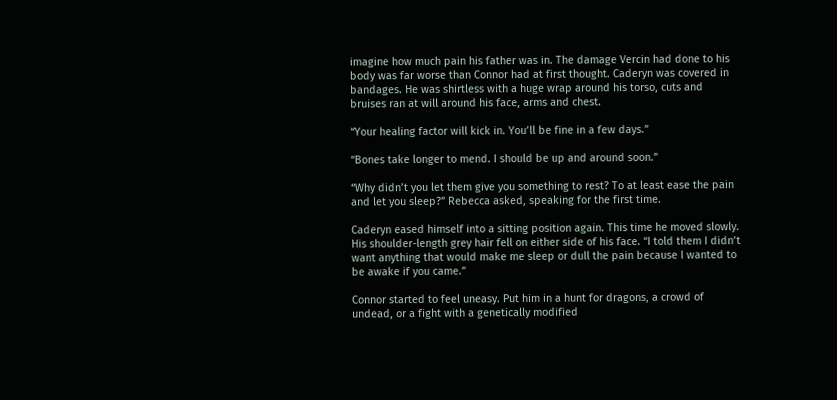imagine how much pain his father was in. The damage Vercin had done to his body was far worse than Connor had at first thought. Caderyn was covered in bandages. He was shirtless with a huge wrap around his torso, cuts and bruises ran at will around his face, arms and chest.

“Your healing factor will kick in. You’ll be fine in a few days.”

“Bones take longer to mend. I should be up and around soon.”

“Why didn’t you let them give you something to rest? To at least ease the pain and let you sleep?” Rebecca asked, speaking for the first time.

Caderyn eased himself into a sitting position again. This time he moved slowly. His shoulder-length grey hair fell on either side of his face. “I told them I didn’t want anything that would make me sleep or dull the pain because I wanted to be awake if you came.”

Connor started to feel uneasy. Put him in a hunt for dragons, a crowd of undead, or a fight with a genetically modified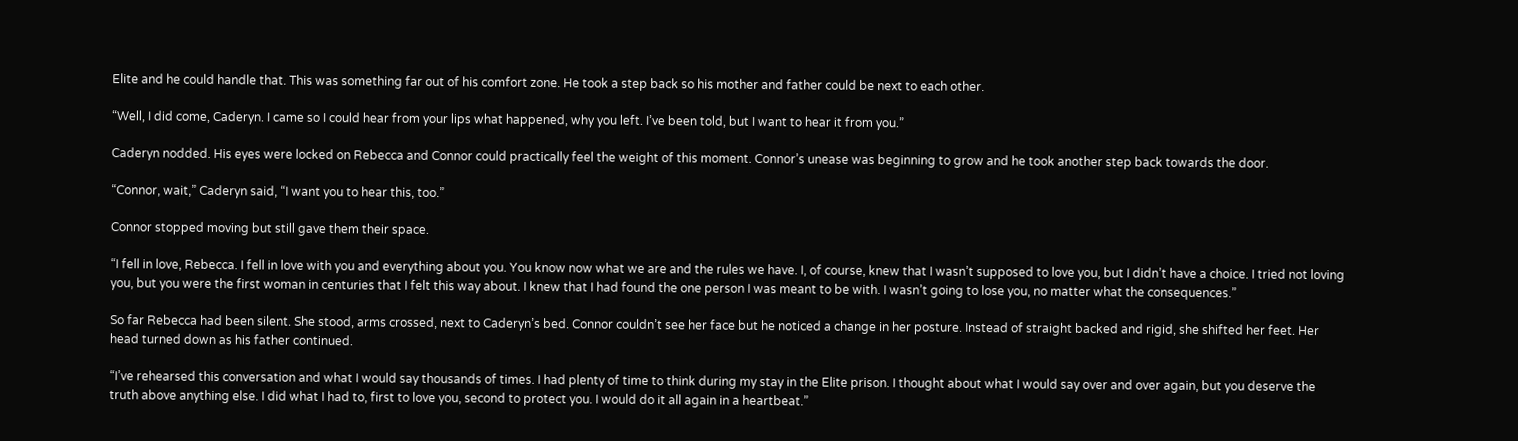Elite and he could handle that. This was something far out of his comfort zone. He took a step back so his mother and father could be next to each other.

“Well, I did come, Caderyn. I came so I could hear from your lips what happened, why you left. I’ve been told, but I want to hear it from you.”

Caderyn nodded. His eyes were locked on Rebecca and Connor could practically feel the weight of this moment. Connor’s unease was beginning to grow and he took another step back towards the door.

“Connor, wait,” Caderyn said, “I want you to hear this, too.”

Connor stopped moving but still gave them their space.

“I fell in love, Rebecca. I fell in love with you and everything about you. You know now what we are and the rules we have. I, of course, knew that I wasn’t supposed to love you, but I didn’t have a choice. I tried not loving you, but you were the first woman in centuries that I felt this way about. I knew that I had found the one person I was meant to be with. I wasn’t going to lose you, no matter what the consequences.”

So far Rebecca had been silent. She stood, arms crossed, next to Caderyn’s bed. Connor couldn’t see her face but he noticed a change in her posture. Instead of straight backed and rigid, she shifted her feet. Her head turned down as his father continued.

“I’ve rehearsed this conversation and what I would say thousands of times. I had plenty of time to think during my stay in the Elite prison. I thought about what I would say over and over again, but you deserve the truth above anything else. I did what I had to, first to love you, second to protect you. I would do it all again in a heartbeat.”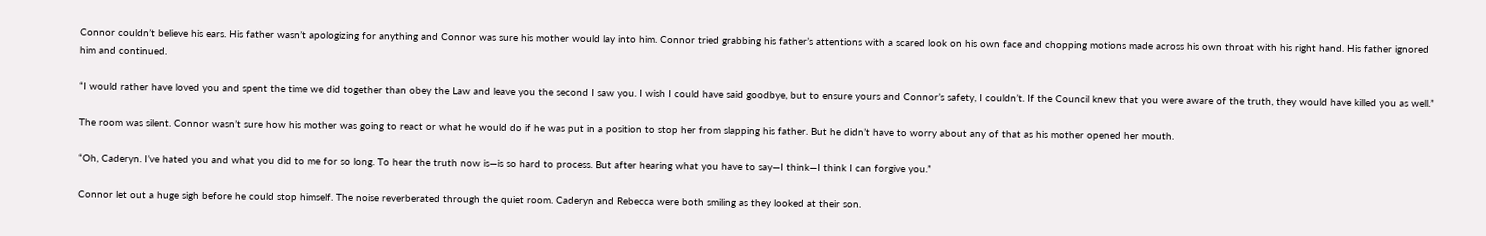Connor couldn’t believe his ears. His father wasn’t apologizing for anything and Connor was sure his mother would lay into him. Connor tried grabbing his father’s attentions with a scared look on his own face and chopping motions made across his own throat with his right hand. His father ignored him and continued.

“I would rather have loved you and spent the time we did together than obey the Law and leave you the second I saw you. I wish I could have said goodbye, but to ensure yours and Connor’s safety, I couldn’t. If the Council knew that you were aware of the truth, they would have killed you as well.”

The room was silent. Connor wasn’t sure how his mother was going to react or what he would do if he was put in a position to stop her from slapping his father. But he didn’t have to worry about any of that as his mother opened her mouth.

“Oh, Caderyn. I’ve hated you and what you did to me for so long. To hear the truth now is—is so hard to process. But after hearing what you have to say—I think—I think I can forgive you.”

Connor let out a huge sigh before he could stop himself. The noise reverberated through the quiet room. Caderyn and Rebecca were both smiling as they looked at their son.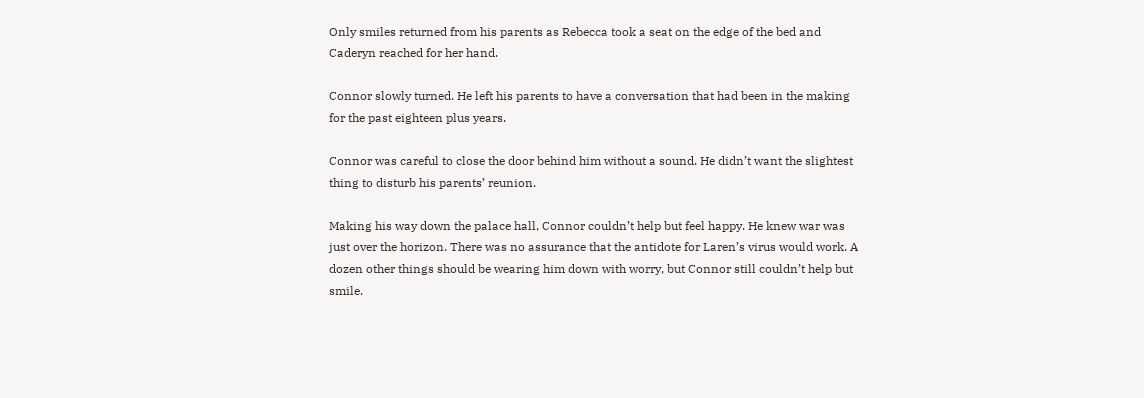Only smiles returned from his parents as Rebecca took a seat on the edge of the bed and Caderyn reached for her hand.

Connor slowly turned. He left his parents to have a conversation that had been in the making for the past eighteen plus years.

Connor was careful to close the door behind him without a sound. He didn’t want the slightest thing to disturb his parents’ reunion.

Making his way down the palace hall, Connor couldn’t help but feel happy. He knew war was just over the horizon. There was no assurance that the antidote for Laren’s virus would work. A dozen other things should be wearing him down with worry, but Connor still couldn’t help but smile.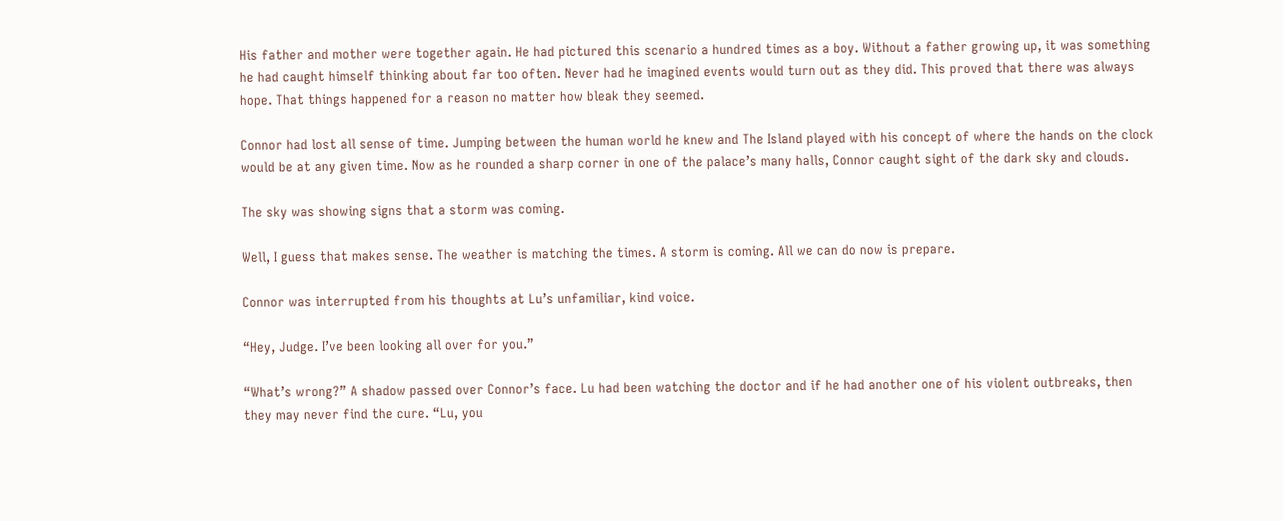His father and mother were together again. He had pictured this scenario a hundred times as a boy. Without a father growing up, it was something he had caught himself thinking about far too often. Never had he imagined events would turn out as they did. This proved that there was always hope. That things happened for a reason no matter how bleak they seemed.

Connor had lost all sense of time. Jumping between the human world he knew and The Island played with his concept of where the hands on the clock would be at any given time. Now as he rounded a sharp corner in one of the palace’s many halls, Connor caught sight of the dark sky and clouds.

The sky was showing signs that a storm was coming.

Well, I guess that makes sense. The weather is matching the times. A storm is coming. All we can do now is prepare.

Connor was interrupted from his thoughts at Lu’s unfamiliar, kind voice.

“Hey, Judge. I’ve been looking all over for you.”

“What’s wrong?” A shadow passed over Connor’s face. Lu had been watching the doctor and if he had another one of his violent outbreaks, then they may never find the cure. “Lu, you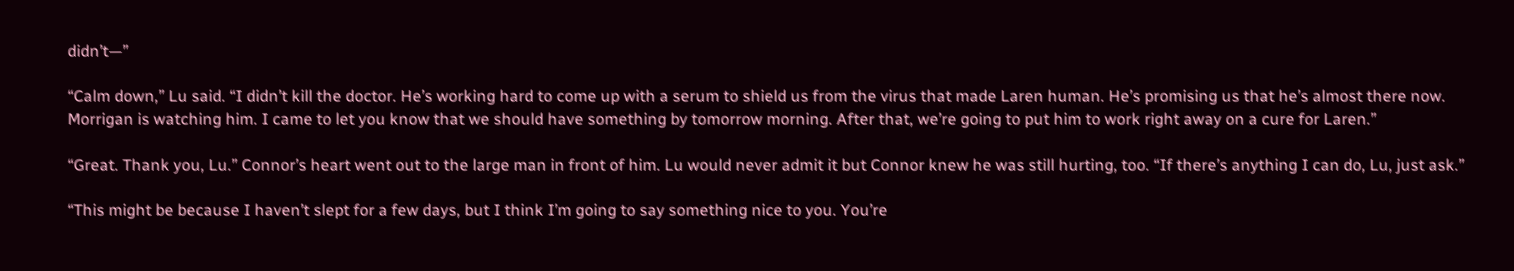didn’t—”

“Calm down,” Lu said. “I didn’t kill the doctor. He’s working hard to come up with a serum to shield us from the virus that made Laren human. He’s promising us that he’s almost there now. Morrigan is watching him. I came to let you know that we should have something by tomorrow morning. After that, we’re going to put him to work right away on a cure for Laren.”

“Great. Thank you, Lu.” Connor’s heart went out to the large man in front of him. Lu would never admit it but Connor knew he was still hurting, too. “If there’s anything I can do, Lu, just ask.”

“This might be because I haven’t slept for a few days, but I think I’m going to say something nice to you. You’re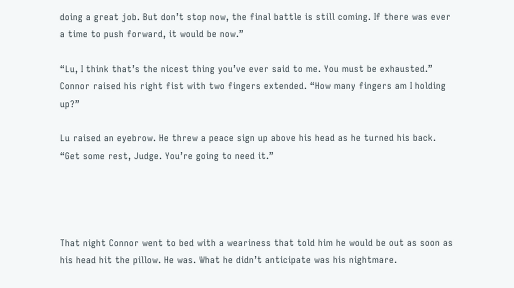doing a great job. But don’t stop now, the final battle is still coming. If there was ever a time to push forward, it would be now.”

“Lu, I think that’s the nicest thing you’ve ever said to me. You must be exhausted.” Connor raised his right fist with two fingers extended. “How many fingers am I holding up?”

Lu raised an eyebrow. He threw a peace sign up above his head as he turned his back. “Get some rest, Judge. You’re going to need it.”




That night Connor went to bed with a weariness that told him he would be out as soon as his head hit the pillow. He was. What he didn’t anticipate was his nightmare.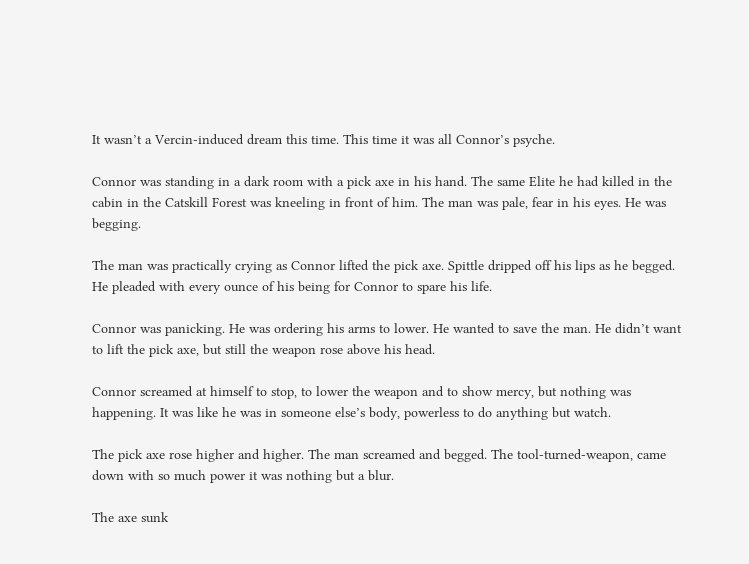It wasn’t a Vercin-induced dream this time. This time it was all Connor’s psyche.

Connor was standing in a dark room with a pick axe in his hand. The same Elite he had killed in the cabin in the Catskill Forest was kneeling in front of him. The man was pale, fear in his eyes. He was begging.

The man was practically crying as Connor lifted the pick axe. Spittle dripped off his lips as he begged. He pleaded with every ounce of his being for Connor to spare his life.

Connor was panicking. He was ordering his arms to lower. He wanted to save the man. He didn’t want to lift the pick axe, but still the weapon rose above his head.

Connor screamed at himself to stop, to lower the weapon and to show mercy, but nothing was happening. It was like he was in someone else’s body, powerless to do anything but watch.

The pick axe rose higher and higher. The man screamed and begged. The tool-turned-weapon, came down with so much power it was nothing but a blur.

The axe sunk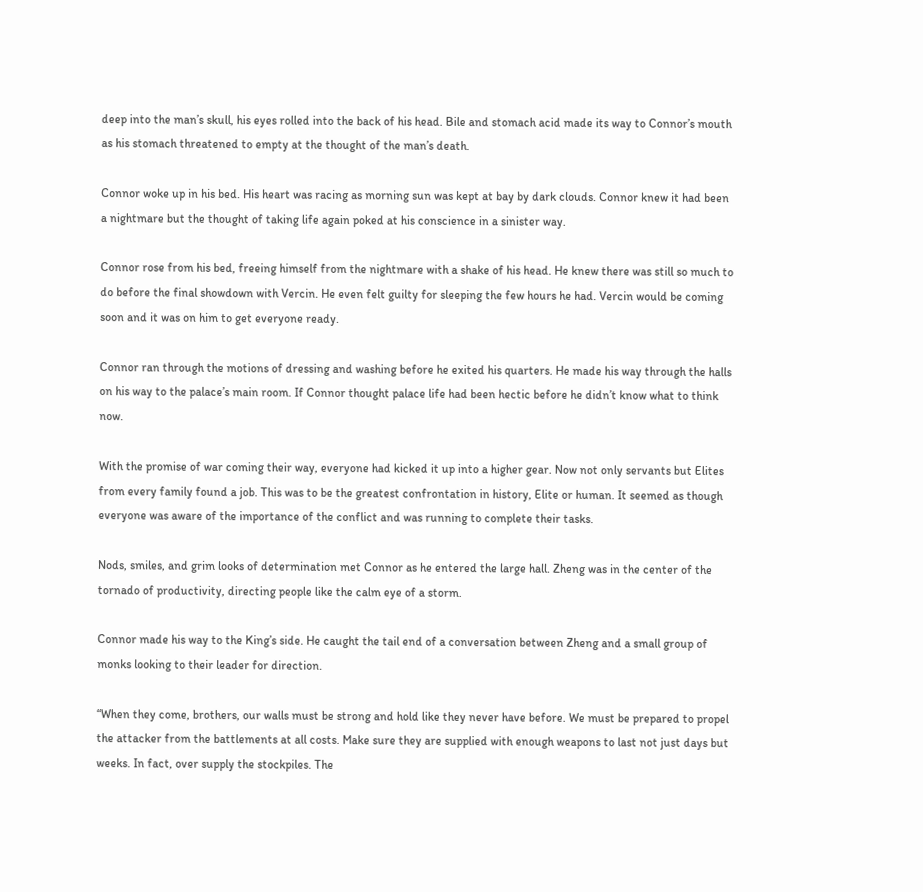deep into the man’s skull, his eyes rolled into the back of his head. Bile and stomach acid made its way to Connor’s mouth as his stomach threatened to empty at the thought of the man’s death.

Connor woke up in his bed. His heart was racing as morning sun was kept at bay by dark clouds. Connor knew it had been a nightmare but the thought of taking life again poked at his conscience in a sinister way.

Connor rose from his bed, freeing himself from the nightmare with a shake of his head. He knew there was still so much to do before the final showdown with Vercin. He even felt guilty for sleeping the few hours he had. Vercin would be coming soon and it was on him to get everyone ready.

Connor ran through the motions of dressing and washing before he exited his quarters. He made his way through the halls on his way to the palace’s main room. If Connor thought palace life had been hectic before he didn’t know what to think now.

With the promise of war coming their way, everyone had kicked it up into a higher gear. Now not only servants but Elites from every family found a job. This was to be the greatest confrontation in history, Elite or human. It seemed as though everyone was aware of the importance of the conflict and was running to complete their tasks.

Nods, smiles, and grim looks of determination met Connor as he entered the large hall. Zheng was in the center of the tornado of productivity, directing people like the calm eye of a storm.

Connor made his way to the King’s side. He caught the tail end of a conversation between Zheng and a small group of monks looking to their leader for direction.

“When they come, brothers, our walls must be strong and hold like they never have before. We must be prepared to propel the attacker from the battlements at all costs. Make sure they are supplied with enough weapons to last not just days but weeks. In fact, over supply the stockpiles. The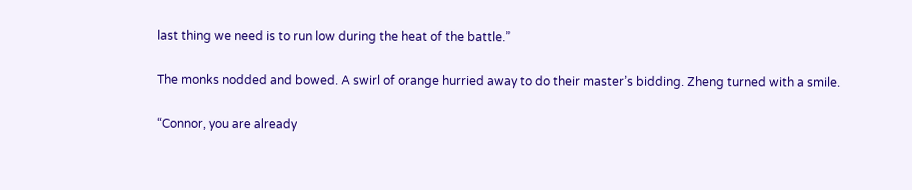last thing we need is to run low during the heat of the battle.”

The monks nodded and bowed. A swirl of orange hurried away to do their master’s bidding. Zheng turned with a smile.

“Connor, you are already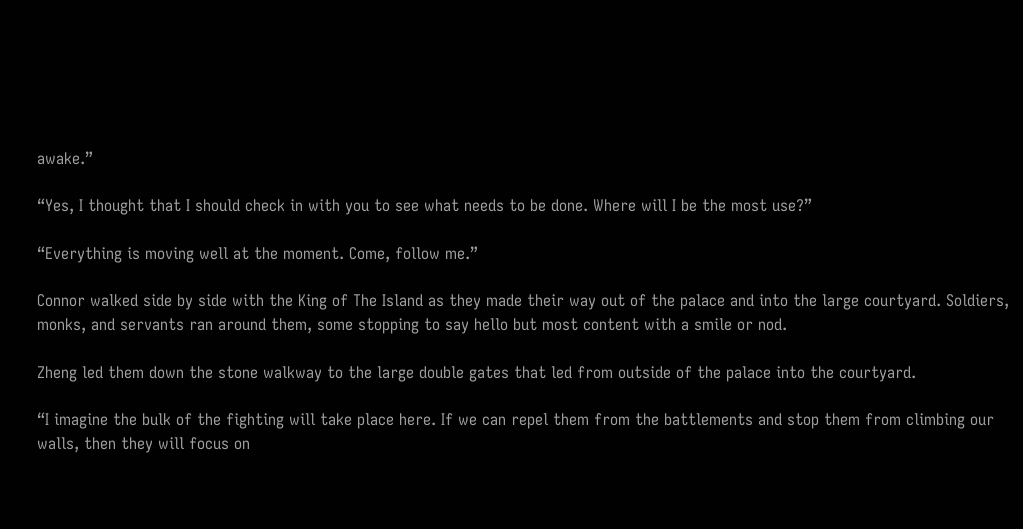awake.”

“Yes, I thought that I should check in with you to see what needs to be done. Where will I be the most use?”

“Everything is moving well at the moment. Come, follow me.”

Connor walked side by side with the King of The Island as they made their way out of the palace and into the large courtyard. Soldiers, monks, and servants ran around them, some stopping to say hello but most content with a smile or nod.

Zheng led them down the stone walkway to the large double gates that led from outside of the palace into the courtyard.

“I imagine the bulk of the fighting will take place here. If we can repel them from the battlements and stop them from climbing our walls, then they will focus on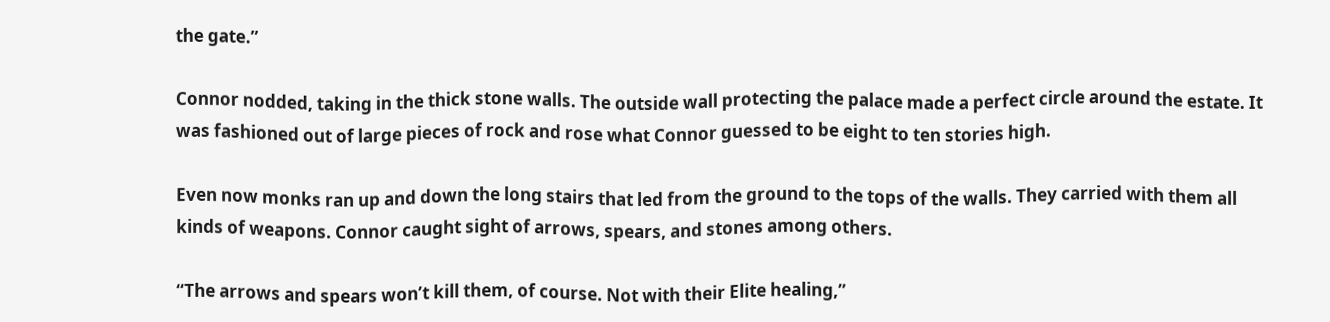the gate.”

Connor nodded, taking in the thick stone walls. The outside wall protecting the palace made a perfect circle around the estate. It was fashioned out of large pieces of rock and rose what Connor guessed to be eight to ten stories high.

Even now monks ran up and down the long stairs that led from the ground to the tops of the walls. They carried with them all kinds of weapons. Connor caught sight of arrows, spears, and stones among others.

“The arrows and spears won’t kill them, of course. Not with their Elite healing,”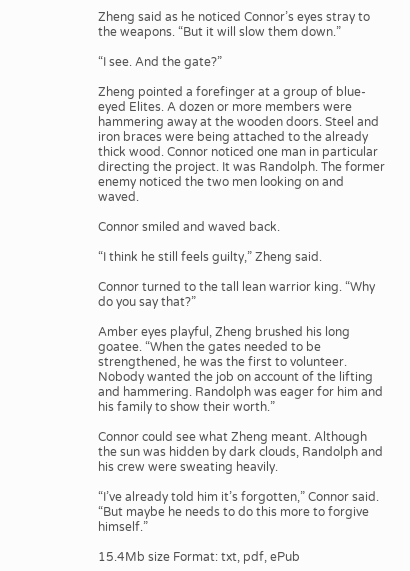Zheng said as he noticed Connor’s eyes stray to the weapons. “But it will slow them down.”

“I see. And the gate?”

Zheng pointed a forefinger at a group of blue-eyed Elites. A dozen or more members were hammering away at the wooden doors. Steel and iron braces were being attached to the already thick wood. Connor noticed one man in particular directing the project. It was Randolph. The former enemy noticed the two men looking on and waved.

Connor smiled and waved back.

“I think he still feels guilty,” Zheng said.

Connor turned to the tall lean warrior king. “Why do you say that?”

Amber eyes playful, Zheng brushed his long goatee. “When the gates needed to be strengthened, he was the first to volunteer. Nobody wanted the job on account of the lifting and hammering. Randolph was eager for him and his family to show their worth.”

Connor could see what Zheng meant. Although the sun was hidden by dark clouds, Randolph and his crew were sweating heavily.

“I’ve already told him it’s forgotten,” Connor said. “But maybe he needs to do this more to forgive himself.”

15.4Mb size Format: txt, pdf, ePub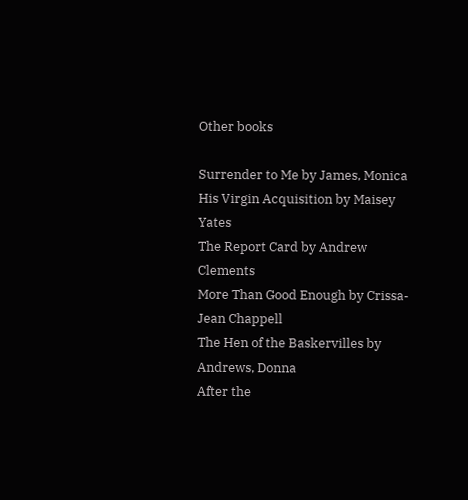Other books

Surrender to Me by James, Monica
His Virgin Acquisition by Maisey Yates
The Report Card by Andrew Clements
More Than Good Enough by Crissa-Jean Chappell
The Hen of the Baskervilles by Andrews, Donna
After the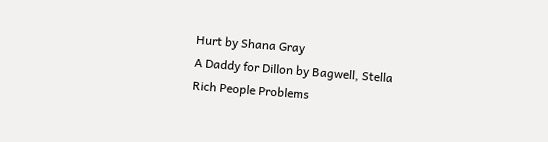Hurt by Shana Gray
A Daddy for Dillon by Bagwell, Stella
Rich People Problems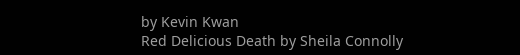by Kevin Kwan
Red Delicious Death by Sheila Connolly